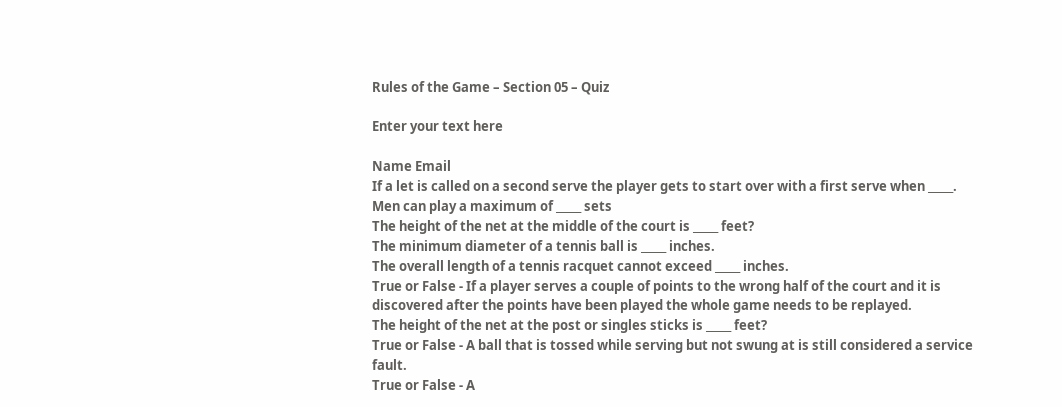Rules of the Game – Section 05 – Quiz

Enter your text here

Name Email
If a let is called on a second serve the player gets to start over with a first serve when _____.
Men can play a maximum of _____ sets
The height of the net at the middle of the court is _____ feet?
The minimum diameter of a tennis ball is _____ inches.
The overall length of a tennis racquet cannot exceed _____ inches.
True or False - If a player serves a couple of points to the wrong half of the court and it is discovered after the points have been played the whole game needs to be replayed.
The height of the net at the post or singles sticks is _____ feet?
True or False - A ball that is tossed while serving but not swung at is still considered a service fault.
True or False - A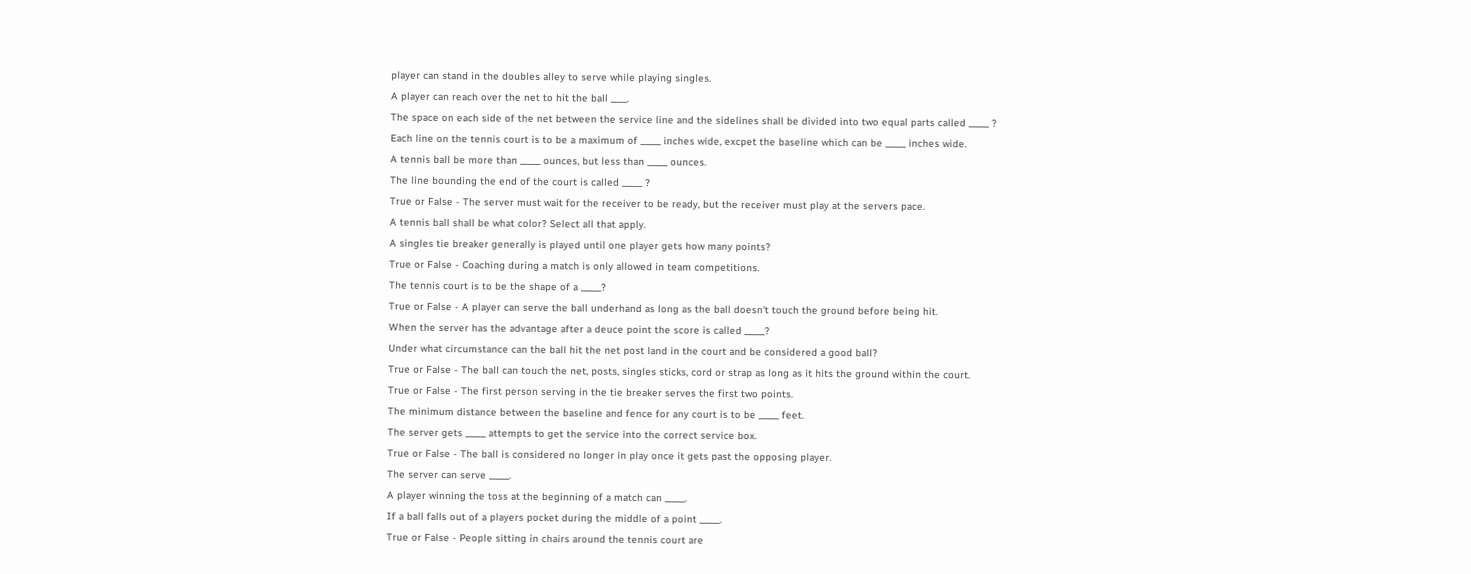player can stand in the doubles alley to serve while playing singles.
A player can reach over the net to hit the ball ____.
The space on each side of the net between the service line and the sidelines shall be divided into two equal parts called _____ ?
Each line on the tennis court is to be a maximum of _____ inches wide, excpet the baseline which can be _____ inches wide.
A tennis ball be more than _____ ounces, but less than _____ ounces.
The line bounding the end of the court is called _____ ?
True or False - The server must wait for the receiver to be ready, but the receiver must play at the servers pace.
A tennis ball shall be what color? Select all that apply.
A singles tie breaker generally is played until one player gets how many points?
True or False - Coaching during a match is only allowed in team competitions.
The tennis court is to be the shape of a _____?
True or False - A player can serve the ball underhand as long as the ball doesn't touch the ground before being hit.
When the server has the advantage after a deuce point the score is called _____?
Under what circumstance can the ball hit the net post land in the court and be considered a good ball?
True or False - The ball can touch the net, posts, singles sticks, cord or strap as long as it hits the ground within the court.
True or False - The first person serving in the tie breaker serves the first two points.
The minimum distance between the baseline and fence for any court is to be _____ feet.
The server gets _____ attempts to get the service into the correct service box.
True or False - The ball is considered no longer in play once it gets past the opposing player.
The server can serve _____.
A player winning the toss at the beginning of a match can _____.
If a ball falls out of a players pocket during the middle of a point _____.
True or False - People sitting in chairs around the tennis court are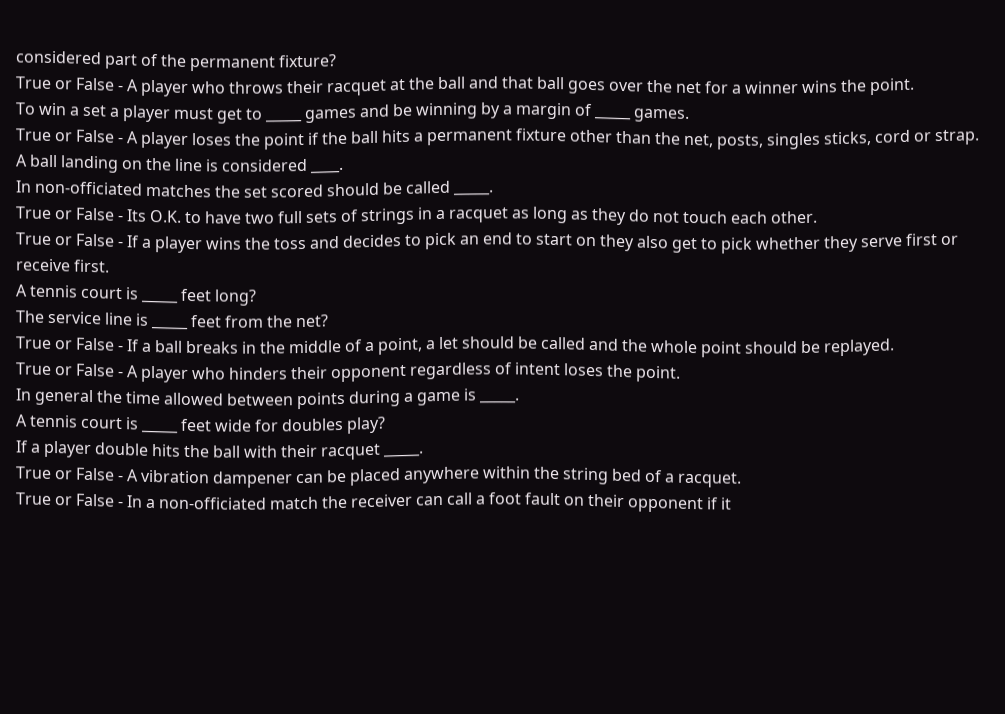considered part of the permanent fixture?
True or False - A player who throws their racquet at the ball and that ball goes over the net for a winner wins the point.
To win a set a player must get to _____ games and be winning by a margin of _____ games.
True or False - A player loses the point if the ball hits a permanent fixture other than the net, posts, singles sticks, cord or strap.
A ball landing on the line is considered ____.
In non-officiated matches the set scored should be called _____.
True or False - Its O.K. to have two full sets of strings in a racquet as long as they do not touch each other.
True or False - If a player wins the toss and decides to pick an end to start on they also get to pick whether they serve first or receive first.
A tennis court is _____ feet long?
The service line is _____ feet from the net?
True or False - If a ball breaks in the middle of a point, a let should be called and the whole point should be replayed.
True or False - A player who hinders their opponent regardless of intent loses the point.
In general the time allowed between points during a game is _____.
A tennis court is _____ feet wide for doubles play?
If a player double hits the ball with their racquet _____.
True or False - A vibration dampener can be placed anywhere within the string bed of a racquet.
True or False - In a non-officiated match the receiver can call a foot fault on their opponent if it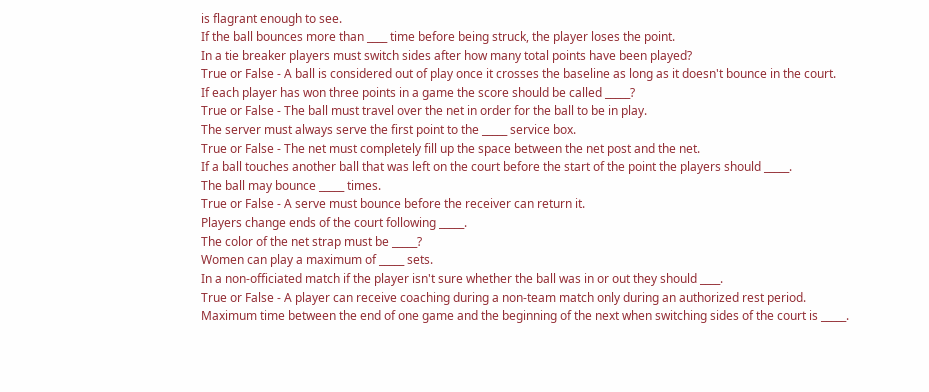is flagrant enough to see.
If the ball bounces more than ____ time before being struck, the player loses the point.
In a tie breaker players must switch sides after how many total points have been played?
True or False - A ball is considered out of play once it crosses the baseline as long as it doesn't bounce in the court.
If each player has won three points in a game the score should be called _____?
True or False - The ball must travel over the net in order for the ball to be in play.
The server must always serve the first point to the _____ service box.
True or False - The net must completely fill up the space between the net post and the net.
If a ball touches another ball that was left on the court before the start of the point the players should _____.
The ball may bounce _____ times.
True or False - A serve must bounce before the receiver can return it.
Players change ends of the court following _____.
The color of the net strap must be _____?
Women can play a maximum of _____ sets.
In a non-officiated match if the player isn't sure whether the ball was in or out they should ____.
True or False - A player can receive coaching during a non-team match only during an authorized rest period.
Maximum time between the end of one game and the beginning of the next when switching sides of the court is _____.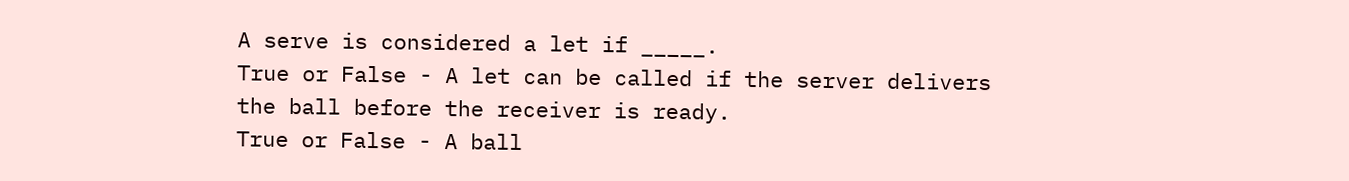A serve is considered a let if _____.
True or False - A let can be called if the server delivers the ball before the receiver is ready.
True or False - A ball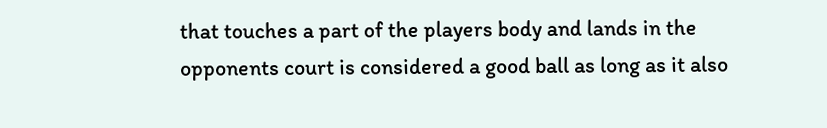that touches a part of the players body and lands in the opponents court is considered a good ball as long as it also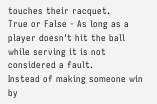touches their racquet.
True or False - As long as a player doesn't hit the ball while serving it is not considered a fault.
Instead of making someone win by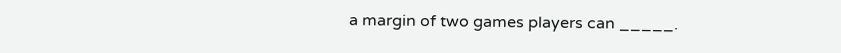a margin of two games players can _____.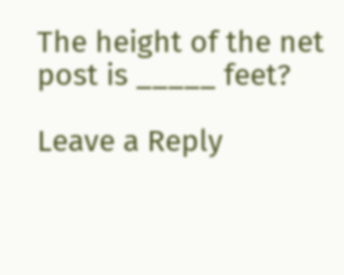The height of the net post is _____ feet?

Leave a Reply